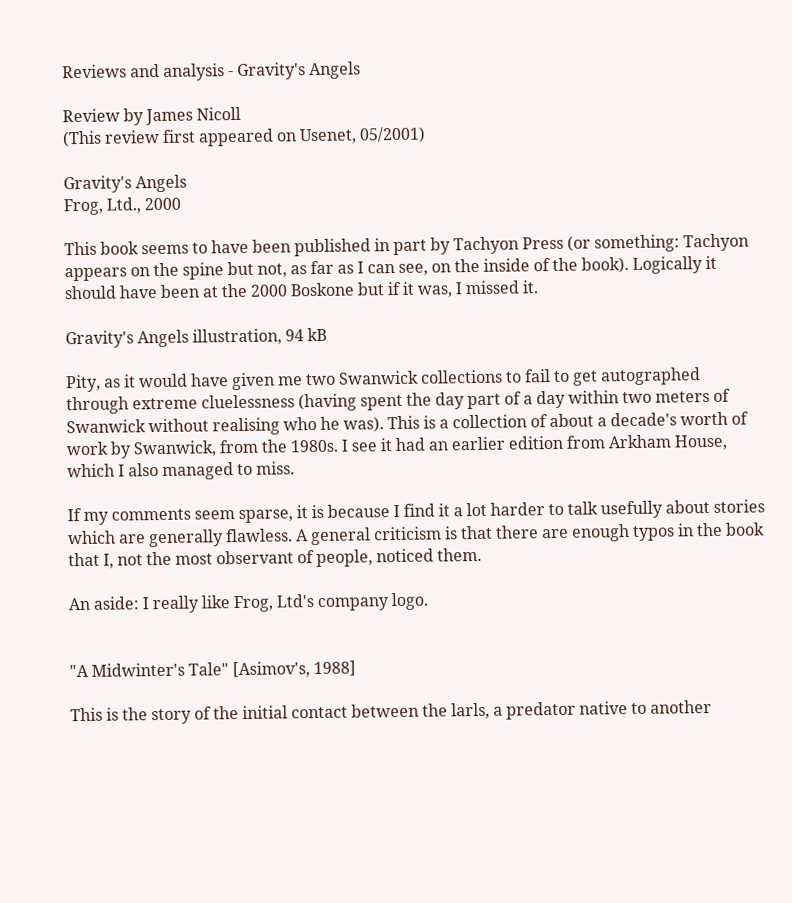Reviews and analysis - Gravity's Angels

Review by James Nicoll
(This review first appeared on Usenet, 05/2001)

Gravity's Angels
Frog, Ltd., 2000

This book seems to have been published in part by Tachyon Press (or something: Tachyon appears on the spine but not, as far as I can see, on the inside of the book). Logically it should have been at the 2000 Boskone but if it was, I missed it.

Gravity's Angels illustration, 94 kB

Pity, as it would have given me two Swanwick collections to fail to get autographed through extreme cluelessness (having spent the day part of a day within two meters of Swanwick without realising who he was). This is a collection of about a decade's worth of work by Swanwick, from the 1980s. I see it had an earlier edition from Arkham House, which I also managed to miss.

If my comments seem sparse, it is because I find it a lot harder to talk usefully about stories which are generally flawless. A general criticism is that there are enough typos in the book that I, not the most observant of people, noticed them.

An aside: I really like Frog, Ltd's company logo.


"A Midwinter's Tale" [Asimov's, 1988]

This is the story of the initial contact between the larls, a predator native to another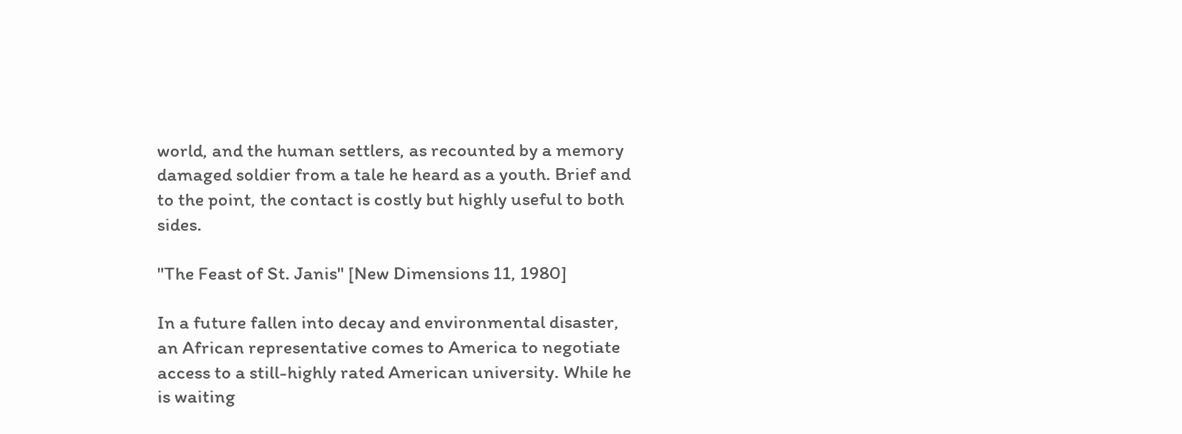world, and the human settlers, as recounted by a memory damaged soldier from a tale he heard as a youth. Brief and to the point, the contact is costly but highly useful to both sides.

"The Feast of St. Janis" [New Dimensions 11, 1980]

In a future fallen into decay and environmental disaster, an African representative comes to America to negotiate access to a still-highly rated American university. While he is waiting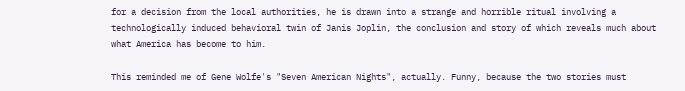for a decision from the local authorities, he is drawn into a strange and horrible ritual involving a technologically induced behavioral twin of Janis Joplin, the conclusion and story of which reveals much about what America has become to him.

This reminded me of Gene Wolfe's "Seven American Nights", actually. Funny, because the two stories must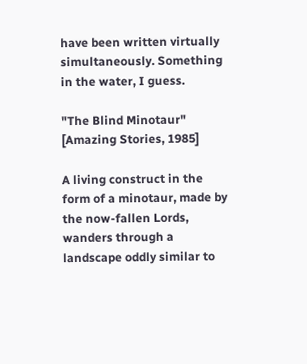have been written virtually simultaneously. Something in the water, I guess.

"The Blind Minotaur" [Amazing Stories, 1985]

A living construct in the form of a minotaur, made by the now-fallen Lords, wanders through a landscape oddly similar to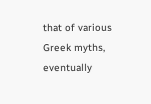that of various Greek myths, eventually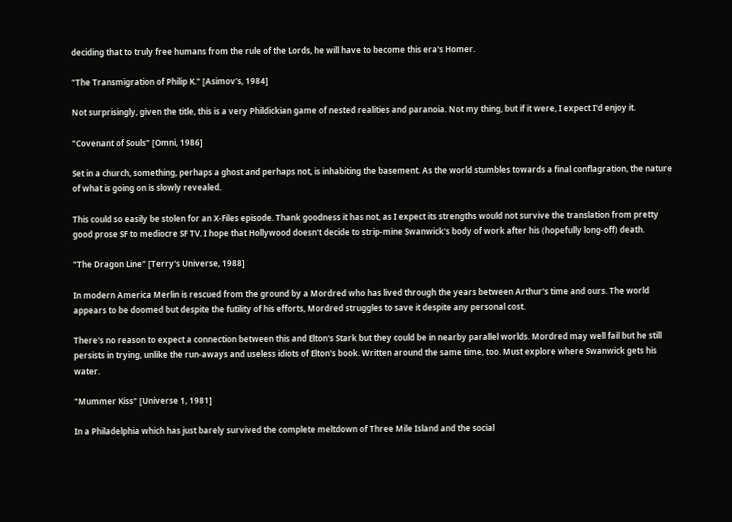deciding that to truly free humans from the rule of the Lords, he will have to become this era's Homer.

"The Transmigration of Philip K." [Asimov's, 1984]

Not surprisingly, given the title, this is a very Phildickian game of nested realities and paranoia. Not my thing, but if it were, I expect I'd enjoy it.

"Covenant of Souls" [Omni, 1986]

Set in a church, something, perhaps a ghost and perhaps not, is inhabiting the basement. As the world stumbles towards a final conflagration, the nature of what is going on is slowly revealed.

This could so easily be stolen for an X-Files episode. Thank goodness it has not, as I expect its strengths would not survive the translation from pretty good prose SF to mediocre SF TV. I hope that Hollywood doesn't decide to strip-mine Swanwick's body of work after his (hopefully long-off) death.

"The Dragon Line" [Terry's Universe, 1988]

In modern America Merlin is rescued from the ground by a Mordred who has lived through the years between Arthur's time and ours. The world appears to be doomed but despite the futility of his efforts, Mordred struggles to save it despite any personal cost.

There's no reason to expect a connection between this and Elton's Stark but they could be in nearby parallel worlds. Mordred may well fail but he still persists in trying, unlike the run-aways and useless idiots of Elton's book. Written around the same time, too. Must explore where Swanwick gets his water.

"Mummer Kiss" [Universe 1, 1981]

In a Philadelphia which has just barely survived the complete meltdown of Three Mile Island and the social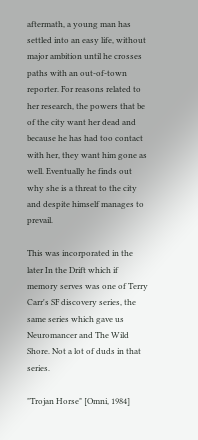aftermath, a young man has settled into an easy life, without major ambition until he crosses paths with an out-of-town reporter. For reasons related to her research, the powers that be of the city want her dead and because he has had too contact with her, they want him gone as well. Eventually he finds out why she is a threat to the city and despite himself manages to prevail.

This was incorporated in the later In the Drift which if memory serves was one of Terry Carr's SF discovery series, the same series which gave us Neuromancer and The Wild Shore. Not a lot of duds in that series.

"Trojan Horse" [Omni, 1984]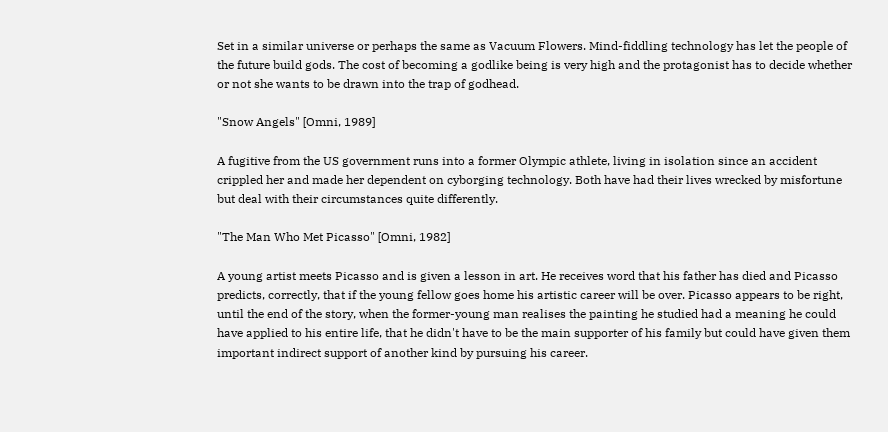Set in a similar universe or perhaps the same as Vacuum Flowers. Mind-fiddling technology has let the people of the future build gods. The cost of becoming a godlike being is very high and the protagonist has to decide whether or not she wants to be drawn into the trap of godhead.

"Snow Angels" [Omni, 1989]

A fugitive from the US government runs into a former Olympic athlete, living in isolation since an accident crippled her and made her dependent on cyborging technology. Both have had their lives wrecked by misfortune but deal with their circumstances quite differently.

"The Man Who Met Picasso" [Omni, 1982]

A young artist meets Picasso and is given a lesson in art. He receives word that his father has died and Picasso predicts, correctly, that if the young fellow goes home his artistic career will be over. Picasso appears to be right, until the end of the story, when the former-young man realises the painting he studied had a meaning he could have applied to his entire life, that he didn't have to be the main supporter of his family but could have given them important indirect support of another kind by pursuing his career.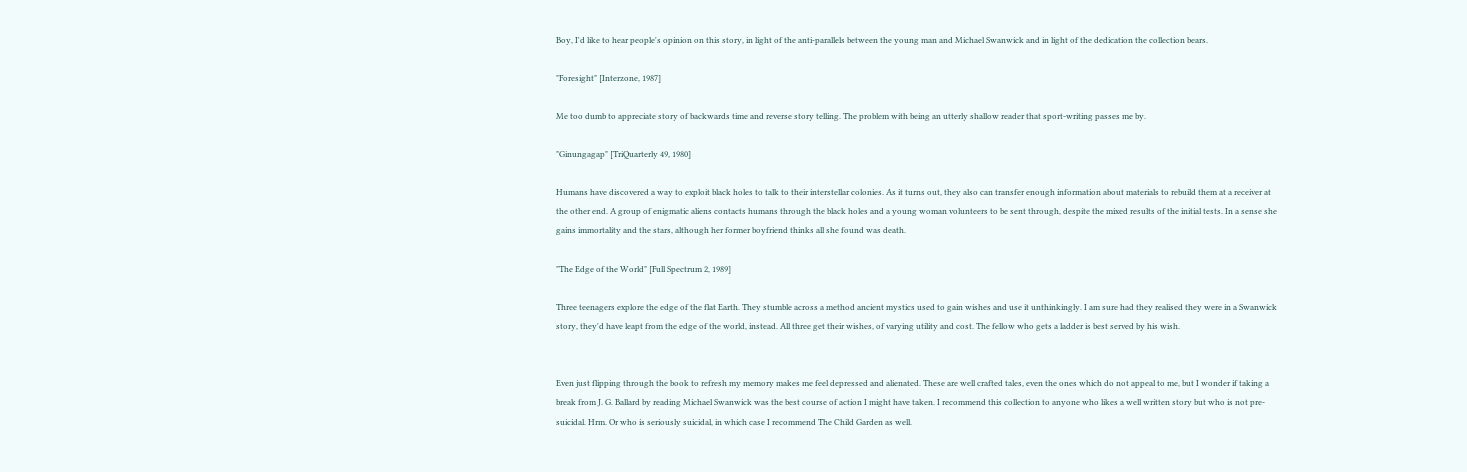Boy, I'd like to hear people's opinion on this story, in light of the anti-parallels between the young man and Michael Swanwick and in light of the dedication the collection bears.

"Foresight" [Interzone, 1987]

Me too dumb to appreciate story of backwards time and reverse story telling. The problem with being an utterly shallow reader that sport-writing passes me by.

"Ginungagap" [TriQuarterly 49, 1980]

Humans have discovered a way to exploit black holes to talk to their interstellar colonies. As it turns out, they also can transfer enough information about materials to rebuild them at a receiver at the other end. A group of enigmatic aliens contacts humans through the black holes and a young woman volunteers to be sent through, despite the mixed results of the initial tests. In a sense she gains immortality and the stars, although her former boyfriend thinks all she found was death.

"The Edge of the World" [Full Spectrum 2, 1989]

Three teenagers explore the edge of the flat Earth. They stumble across a method ancient mystics used to gain wishes and use it unthinkingly. I am sure had they realised they were in a Swanwick story, they'd have leapt from the edge of the world, instead. All three get their wishes, of varying utility and cost. The fellow who gets a ladder is best served by his wish.


Even just flipping through the book to refresh my memory makes me feel depressed and alienated. These are well crafted tales, even the ones which do not appeal to me, but I wonder if taking a break from J. G. Ballard by reading Michael Swanwick was the best course of action I might have taken. I recommend this collection to anyone who likes a well written story but who is not pre-suicidal. Hrm. Or who is seriously suicidal, in which case I recommend The Child Garden as well.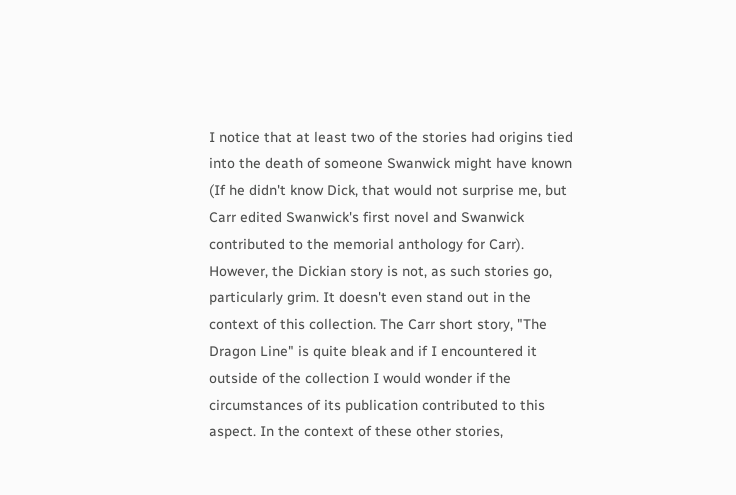I notice that at least two of the stories had origins tied into the death of someone Swanwick might have known (If he didn't know Dick, that would not surprise me, but Carr edited Swanwick's first novel and Swanwick contributed to the memorial anthology for Carr). However, the Dickian story is not, as such stories go, particularly grim. It doesn't even stand out in the context of this collection. The Carr short story, "The Dragon Line" is quite bleak and if I encountered it outside of the collection I would wonder if the circumstances of its publication contributed to this aspect. In the context of these other stories,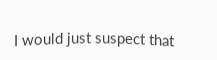I would just suspect that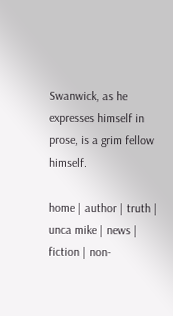Swanwick, as he expresses himself in prose, is a grim fellow himself.

home | author | truth | unca mike | news | fiction | non-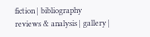fiction | bibliography
reviews & analysis | gallery |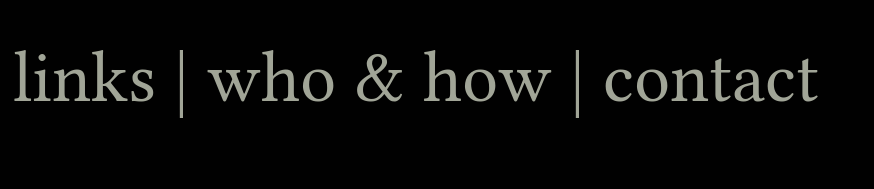links | who & how | contact